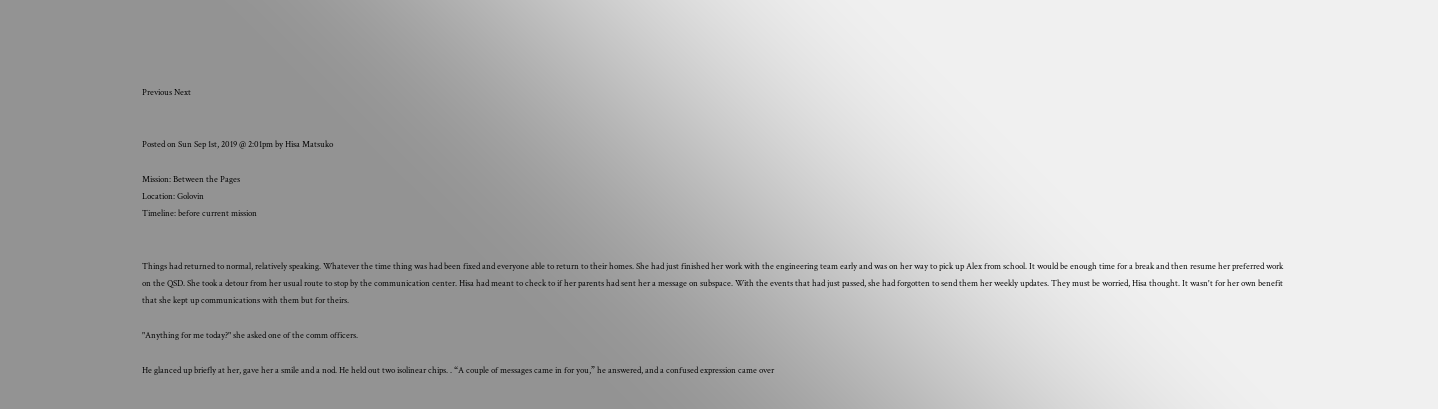Previous Next


Posted on Sun Sep 1st, 2019 @ 2:01pm by Hisa Matsuko

Mission: Between the Pages
Location: Golovin
Timeline: before current mission


Things had returned to normal, relatively speaking. Whatever the time thing was had been fixed and everyone able to return to their homes. She had just finished her work with the engineering team early and was on her way to pick up Alex from school. It would be enough time for a break and then resume her preferred work on the QSD. She took a detour from her usual route to stop by the communication center. Hisa had meant to check to if her parents had sent her a message on subspace. With the events that had just passed, she had forgotten to send them her weekly updates. They must be worried, Hisa thought. It wasn't for her own benefit that she kept up communications with them but for theirs.

"Anything for me today?" she asked one of the comm officers.

He glanced up briefly at her, gave her a smile and a nod. He held out two isolinear chips. . “A couple of messages came in for you,” he answered, and a confused expression came over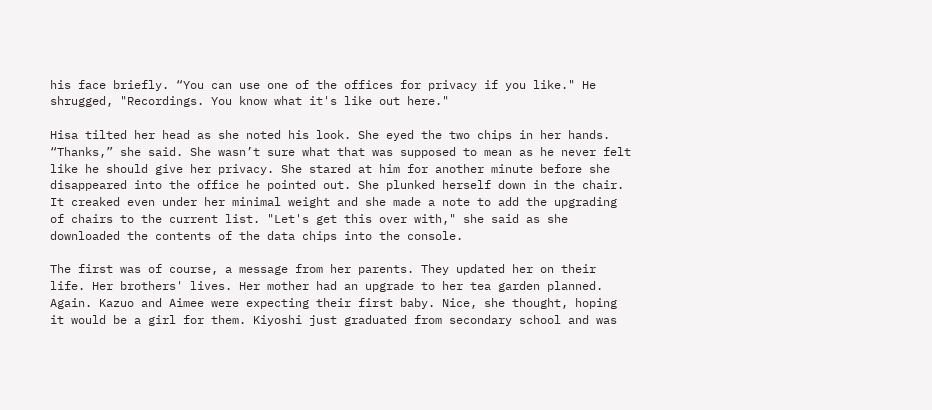his face briefly. “You can use one of the offices for privacy if you like." He shrugged, "Recordings. You know what it's like out here."

Hisa tilted her head as she noted his look. She eyed the two chips in her hands. “Thanks,” she said. She wasn’t sure what that was supposed to mean as he never felt like he should give her privacy. She stared at him for another minute before she disappeared into the office he pointed out. She plunked herself down in the chair. It creaked even under her minimal weight and she made a note to add the upgrading of chairs to the current list. "Let's get this over with," she said as she downloaded the contents of the data chips into the console.

The first was of course, a message from her parents. They updated her on their life. Her brothers' lives. Her mother had an upgrade to her tea garden planned. Again. Kazuo and Aimee were expecting their first baby. Nice, she thought, hoping it would be a girl for them. Kiyoshi just graduated from secondary school and was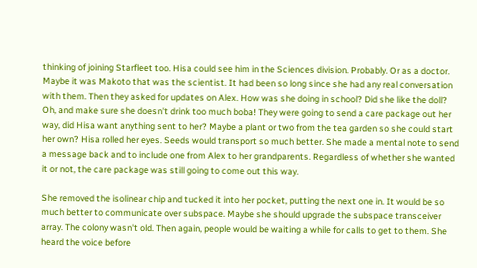thinking of joining Starfleet too. Hisa could see him in the Sciences division. Probably. Or as a doctor. Maybe it was Makoto that was the scientist. It had been so long since she had any real conversation with them. Then they asked for updates on Alex. How was she doing in school? Did she like the doll? Oh, and make sure she doesn't drink too much boba! They were going to send a care package out her way, did Hisa want anything sent to her? Maybe a plant or two from the tea garden so she could start her own? Hisa rolled her eyes. Seeds would transport so much better. She made a mental note to send a message back and to include one from Alex to her grandparents. Regardless of whether she wanted it or not, the care package was still going to come out this way.

She removed the isolinear chip and tucked it into her pocket, putting the next one in. It would be so much better to communicate over subspace. Maybe she should upgrade the subspace transceiver array. The colony wasn't old. Then again, people would be waiting a while for calls to get to them. She heard the voice before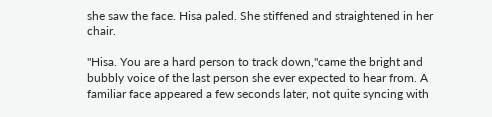she saw the face. Hisa paled. She stiffened and straightened in her chair.

"Hisa. You are a hard person to track down,"came the bright and bubbly voice of the last person she ever expected to hear from. A familiar face appeared a few seconds later, not quite syncing with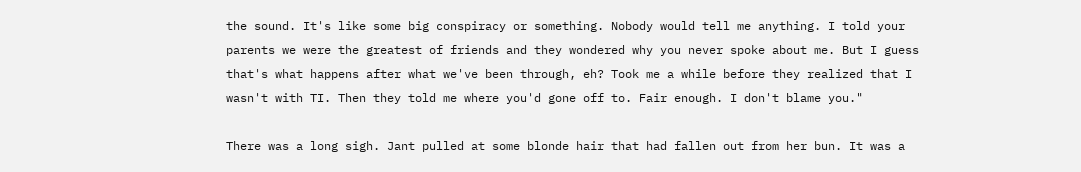the sound. It's like some big conspiracy or something. Nobody would tell me anything. I told your parents we were the greatest of friends and they wondered why you never spoke about me. But I guess that's what happens after what we've been through, eh? Took me a while before they realized that I wasn't with TI. Then they told me where you'd gone off to. Fair enough. I don't blame you."

There was a long sigh. Jant pulled at some blonde hair that had fallen out from her bun. It was a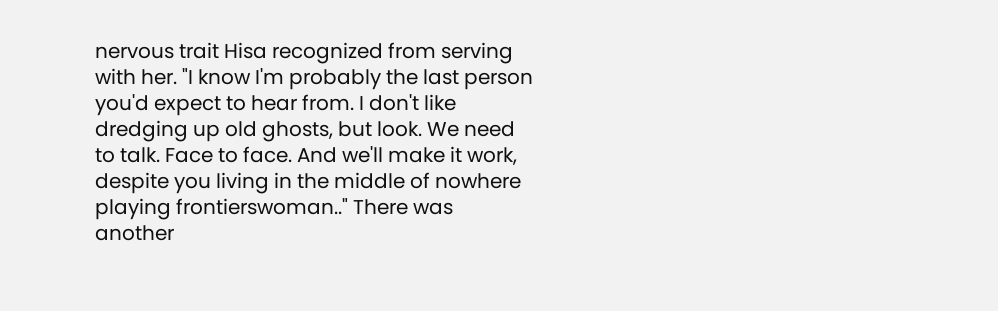nervous trait Hisa recognized from serving with her. "I know I'm probably the last person you'd expect to hear from. I don't like dredging up old ghosts, but look. We need to talk. Face to face. And we'll make it work, despite you living in the middle of nowhere playing frontierswoman.." There was another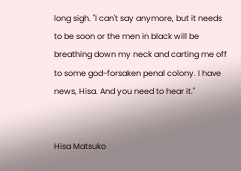long sigh. "I can't say anymore, but it needs to be soon or the men in black will be breathing down my neck and carting me off to some god-forsaken penal colony. I have news, Hisa. And you need to hear it."


Hisa Matsuko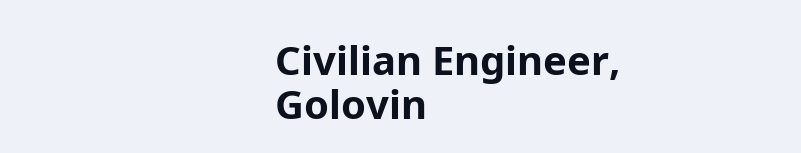Civilian Engineer, Golovin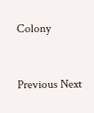Colony


Previous Next